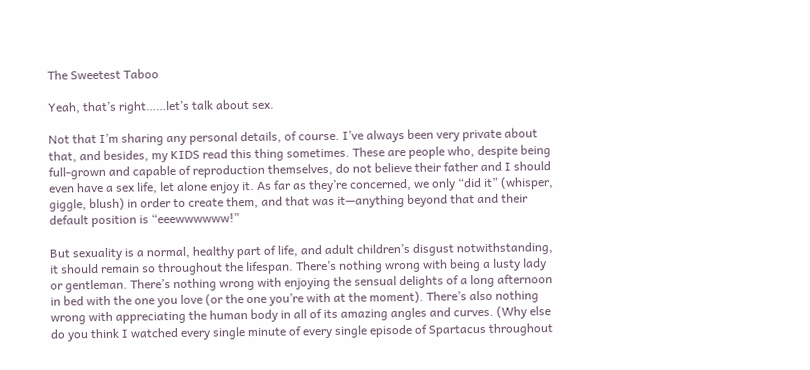The Sweetest Taboo

Yeah, that’s right……let’s talk about sex.

Not that I’m sharing any personal details, of course. I’ve always been very private about that, and besides, my KIDS read this thing sometimes. These are people who, despite being full-grown and capable of reproduction themselves, do not believe their father and I should even have a sex life, let alone enjoy it. As far as they’re concerned, we only “did it” (whisper, giggle, blush) in order to create them, and that was it—anything beyond that and their default position is “eeewwwwww!”

But sexuality is a normal, healthy part of life, and adult children’s disgust notwithstanding, it should remain so throughout the lifespan. There’s nothing wrong with being a lusty lady or gentleman. There’s nothing wrong with enjoying the sensual delights of a long afternoon in bed with the one you love (or the one you’re with at the moment). There’s also nothing wrong with appreciating the human body in all of its amazing angles and curves. (Why else do you think I watched every single minute of every single episode of Spartacus throughout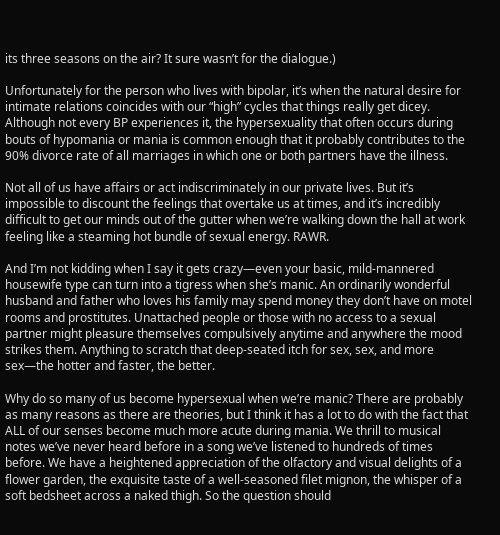its three seasons on the air? It sure wasn’t for the dialogue.)

Unfortunately for the person who lives with bipolar, it’s when the natural desire for intimate relations coincides with our “high” cycles that things really get dicey. Although not every BP experiences it, the hypersexuality that often occurs during bouts of hypomania or mania is common enough that it probably contributes to the 90% divorce rate of all marriages in which one or both partners have the illness.

Not all of us have affairs or act indiscriminately in our private lives. But it’s impossible to discount the feelings that overtake us at times, and it’s incredibly difficult to get our minds out of the gutter when we’re walking down the hall at work feeling like a steaming hot bundle of sexual energy. RAWR.

And I’m not kidding when I say it gets crazy—even your basic, mild-mannered housewife type can turn into a tigress when she’s manic. An ordinarily wonderful husband and father who loves his family may spend money they don’t have on motel rooms and prostitutes. Unattached people or those with no access to a sexual partner might pleasure themselves compulsively anytime and anywhere the mood strikes them. Anything to scratch that deep-seated itch for sex, sex, and more sex—the hotter and faster, the better.

Why do so many of us become hypersexual when we’re manic? There are probably as many reasons as there are theories, but I think it has a lot to do with the fact that ALL of our senses become much more acute during mania. We thrill to musical notes we’ve never heard before in a song we’ve listened to hundreds of times before. We have a heightened appreciation of the olfactory and visual delights of a flower garden, the exquisite taste of a well-seasoned filet mignon, the whisper of a soft bedsheet across a naked thigh. So the question should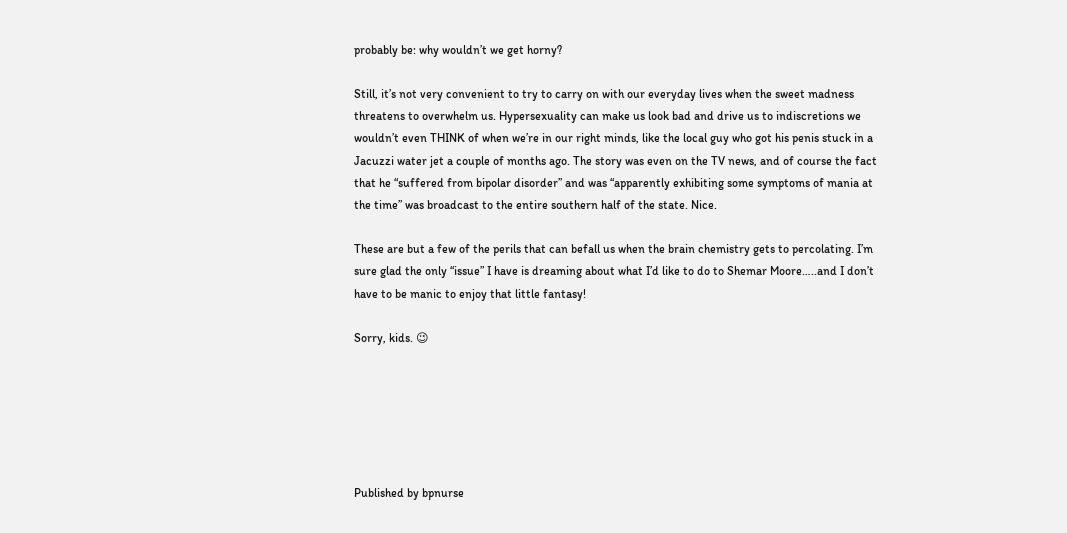probably be: why wouldn’t we get horny?

Still, it’s not very convenient to try to carry on with our everyday lives when the sweet madness threatens to overwhelm us. Hypersexuality can make us look bad and drive us to indiscretions we wouldn’t even THINK of when we’re in our right minds, like the local guy who got his penis stuck in a Jacuzzi water jet a couple of months ago. The story was even on the TV news, and of course the fact that he “suffered from bipolar disorder” and was “apparently exhibiting some symptoms of mania at the time” was broadcast to the entire southern half of the state. Nice.

These are but a few of the perils that can befall us when the brain chemistry gets to percolating. I’m sure glad the only “issue” I have is dreaming about what I’d like to do to Shemar Moore…..and I don’t have to be manic to enjoy that little fantasy!

Sorry, kids. 😉






Published by bpnurse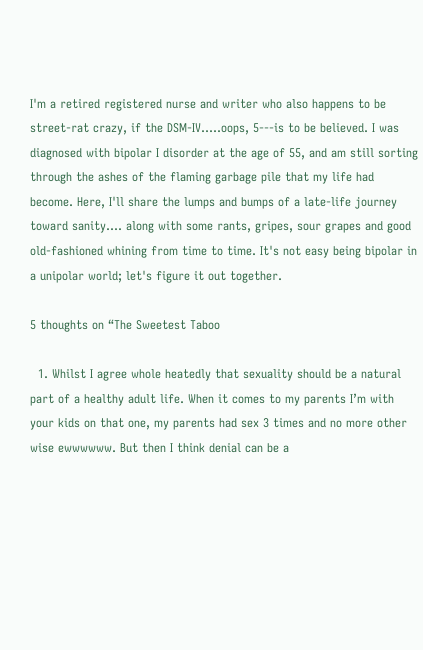I'm a retired registered nurse and writer who also happens to be street-rat crazy, if the DSM-IV.....oops, 5---is to be believed. I was diagnosed with bipolar I disorder at the age of 55, and am still sorting through the ashes of the flaming garbage pile that my life had become. Here, I'll share the lumps and bumps of a late-life journey toward sanity.... along with some rants, gripes, sour grapes and good old-fashioned whining from time to time. It's not easy being bipolar in a unipolar world; let's figure it out together.

5 thoughts on “The Sweetest Taboo

  1. Whilst I agree whole heatedly that sexuality should be a natural part of a healthy adult life. When it comes to my parents I’m with your kids on that one, my parents had sex 3 times and no more other wise ewwwwww. But then I think denial can be a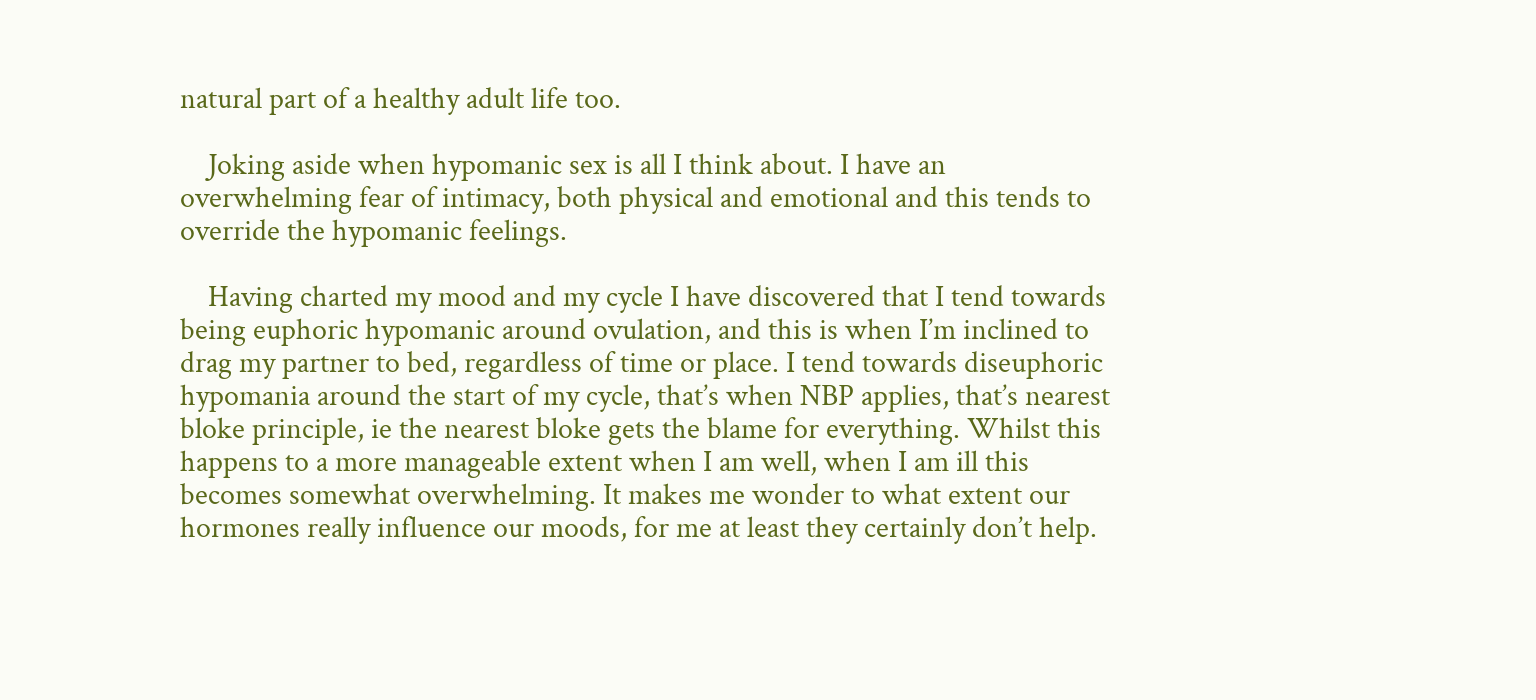natural part of a healthy adult life too.

    Joking aside when hypomanic sex is all I think about. I have an overwhelming fear of intimacy, both physical and emotional and this tends to override the hypomanic feelings.

    Having charted my mood and my cycle I have discovered that I tend towards being euphoric hypomanic around ovulation, and this is when I’m inclined to drag my partner to bed, regardless of time or place. I tend towards diseuphoric hypomania around the start of my cycle, that’s when NBP applies, that’s nearest bloke principle, ie the nearest bloke gets the blame for everything. Whilst this happens to a more manageable extent when I am well, when I am ill this becomes somewhat overwhelming. It makes me wonder to what extent our hormones really influence our moods, for me at least they certainly don’t help.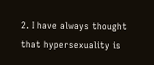2. I have always thought that hypersexuality is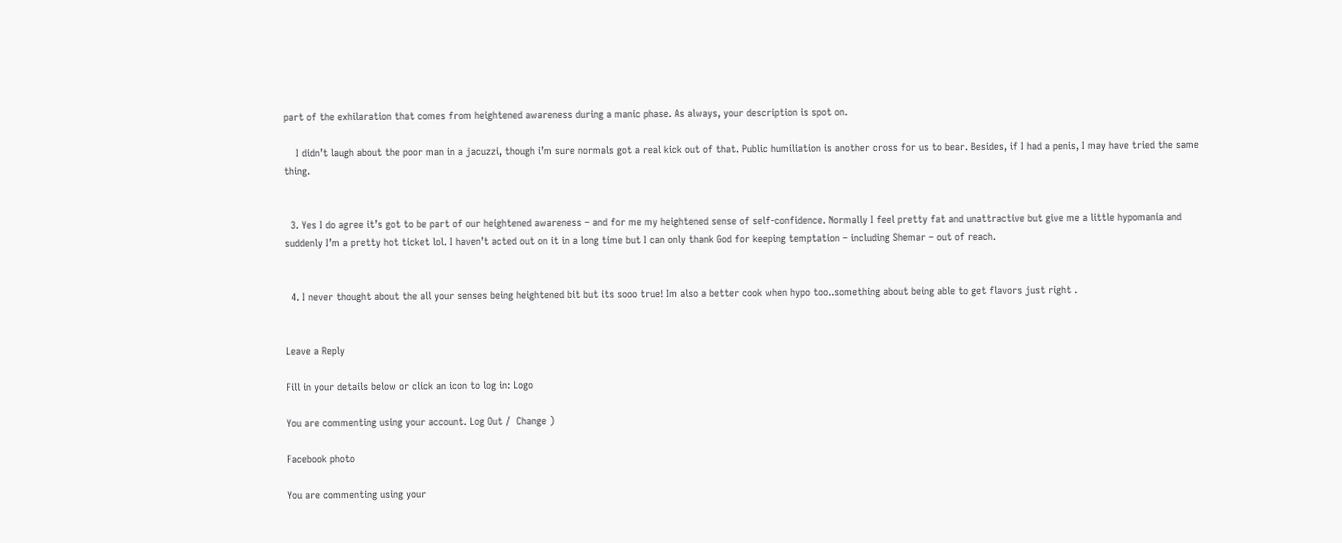part of the exhilaration that comes from heightened awareness during a manic phase. As always, your description is spot on.

    I didn’t laugh about the poor man in a jacuzzi, though i’m sure normals got a real kick out of that. Public humiliation is another cross for us to bear. Besides, if I had a penis, I may have tried the same thing.


  3. Yes I do agree it’s got to be part of our heightened awareness – and for me my heightened sense of self-confidence. Normally I feel pretty fat and unattractive but give me a little hypomania and suddenly I’m a pretty hot ticket lol. I haven’t acted out on it in a long time but I can only thank God for keeping temptation – including Shemar – out of reach.


  4. I never thought about the all your senses being heightened bit but its sooo true! Im also a better cook when hypo too..something about being able to get flavors just right .


Leave a Reply

Fill in your details below or click an icon to log in: Logo

You are commenting using your account. Log Out /  Change )

Facebook photo

You are commenting using your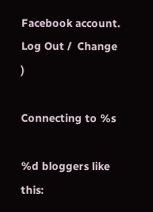Facebook account. Log Out /  Change )

Connecting to %s

%d bloggers like this: